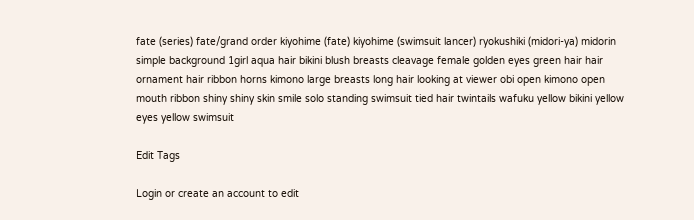fate (series) fate/grand order kiyohime (fate) kiyohime (swimsuit lancer) ryokushiki (midori-ya) midorin simple background 1girl aqua hair bikini blush breasts cleavage female golden eyes green hair hair ornament hair ribbon horns kimono large breasts long hair looking at viewer obi open kimono open mouth ribbon shiny shiny skin smile solo standing swimsuit tied hair twintails wafuku yellow bikini yellow eyes yellow swimsuit

Edit Tags

Login or create an account to edit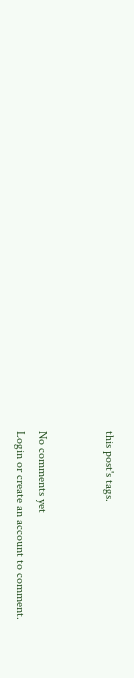this post's tags.


No comments yet
Login or create an account to comment.